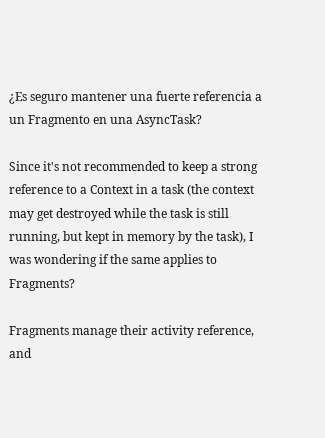¿Es seguro mantener una fuerte referencia a un Fragmento en una AsyncTask?

Since it's not recommended to keep a strong reference to a Context in a task (the context may get destroyed while the task is still running, but kept in memory by the task), I was wondering if the same applies to Fragments?

Fragments manage their activity reference, and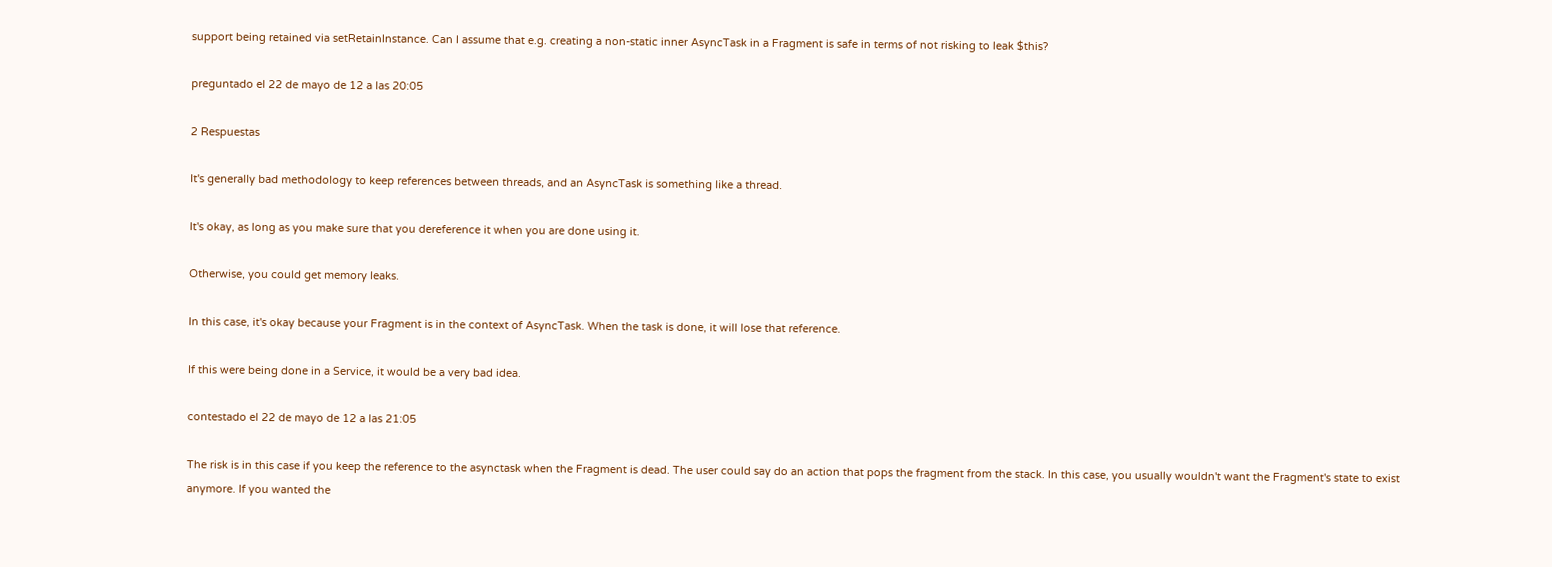support being retained via setRetainInstance. Can I assume that e.g. creating a non-static inner AsyncTask in a Fragment is safe in terms of not risking to leak $this?

preguntado el 22 de mayo de 12 a las 20:05

2 Respuestas

It's generally bad methodology to keep references between threads, and an AsyncTask is something like a thread.

It's okay, as long as you make sure that you dereference it when you are done using it.

Otherwise, you could get memory leaks.

In this case, it's okay because your Fragment is in the context of AsyncTask. When the task is done, it will lose that reference.

If this were being done in a Service, it would be a very bad idea.

contestado el 22 de mayo de 12 a las 21:05

The risk is in this case if you keep the reference to the asynctask when the Fragment is dead. The user could say do an action that pops the fragment from the stack. In this case, you usually wouldn't want the Fragment's state to exist anymore. If you wanted the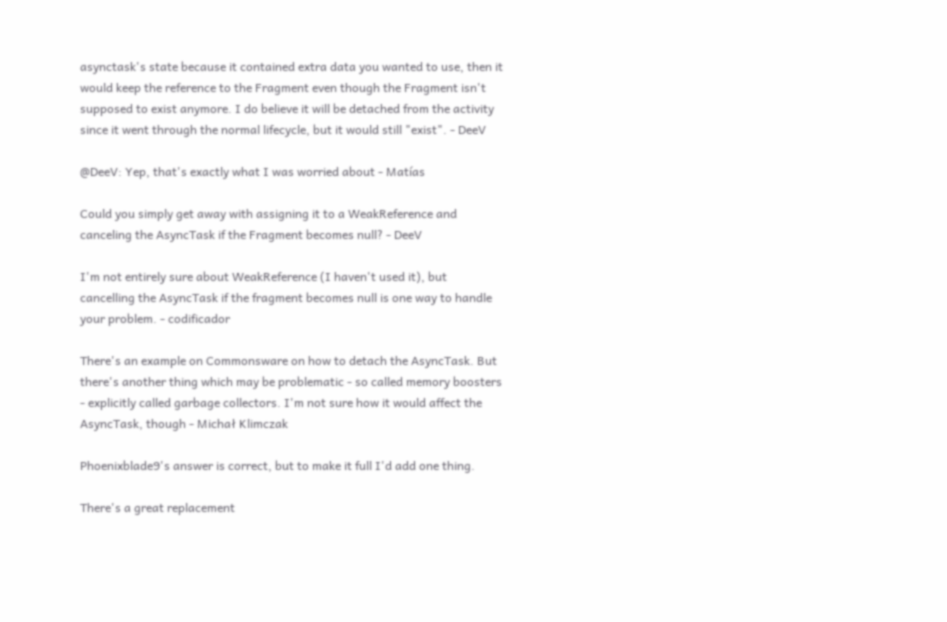asynctask's state because it contained extra data you wanted to use, then it would keep the reference to the Fragment even though the Fragment isn't supposed to exist anymore. I do believe it will be detached from the activity since it went through the normal lifecycle, but it would still "exist". - DeeV

@DeeV: Yep, that's exactly what I was worried about - Matías

Could you simply get away with assigning it to a WeakReference and canceling the AsyncTask if the Fragment becomes null? - DeeV

I'm not entirely sure about WeakReference (I haven't used it), but cancelling the AsyncTask if the fragment becomes null is one way to handle your problem. - codificador

There's an example on Commonsware on how to detach the AsyncTask. But there's another thing which may be problematic - so called memory boosters - explicitly called garbage collectors. I'm not sure how it would affect the AsyncTask, though - Michał Klimczak

Phoenixblade9's answer is correct, but to make it full I'd add one thing.

There's a great replacement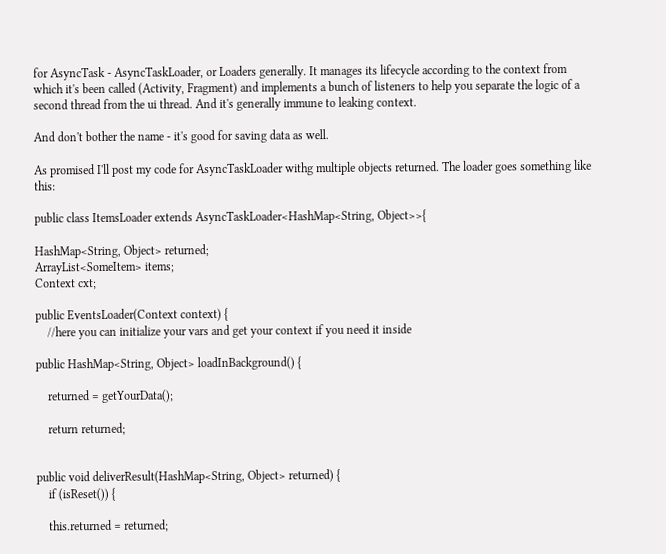for AsyncTask - AsyncTaskLoader, or Loaders generally. It manages its lifecycle according to the context from which it's been called (Activity, Fragment) and implements a bunch of listeners to help you separate the logic of a second thread from the ui thread. And it's generally immune to leaking context.

And don't bother the name - it's good for saving data as well.

As promised I'll post my code for AsyncTaskLoader withg multiple objects returned. The loader goes something like this:

public class ItemsLoader extends AsyncTaskLoader<HashMap<String, Object>>{

HashMap<String, Object> returned;
ArrayList<SomeItem> items;
Context cxt;

public EventsLoader(Context context) {
    //here you can initialize your vars and get your context if you need it inside

public HashMap<String, Object> loadInBackground() {

    returned = getYourData();

    return returned;


public void deliverResult(HashMap<String, Object> returned) {
    if (isReset()) {

    this.returned = returned;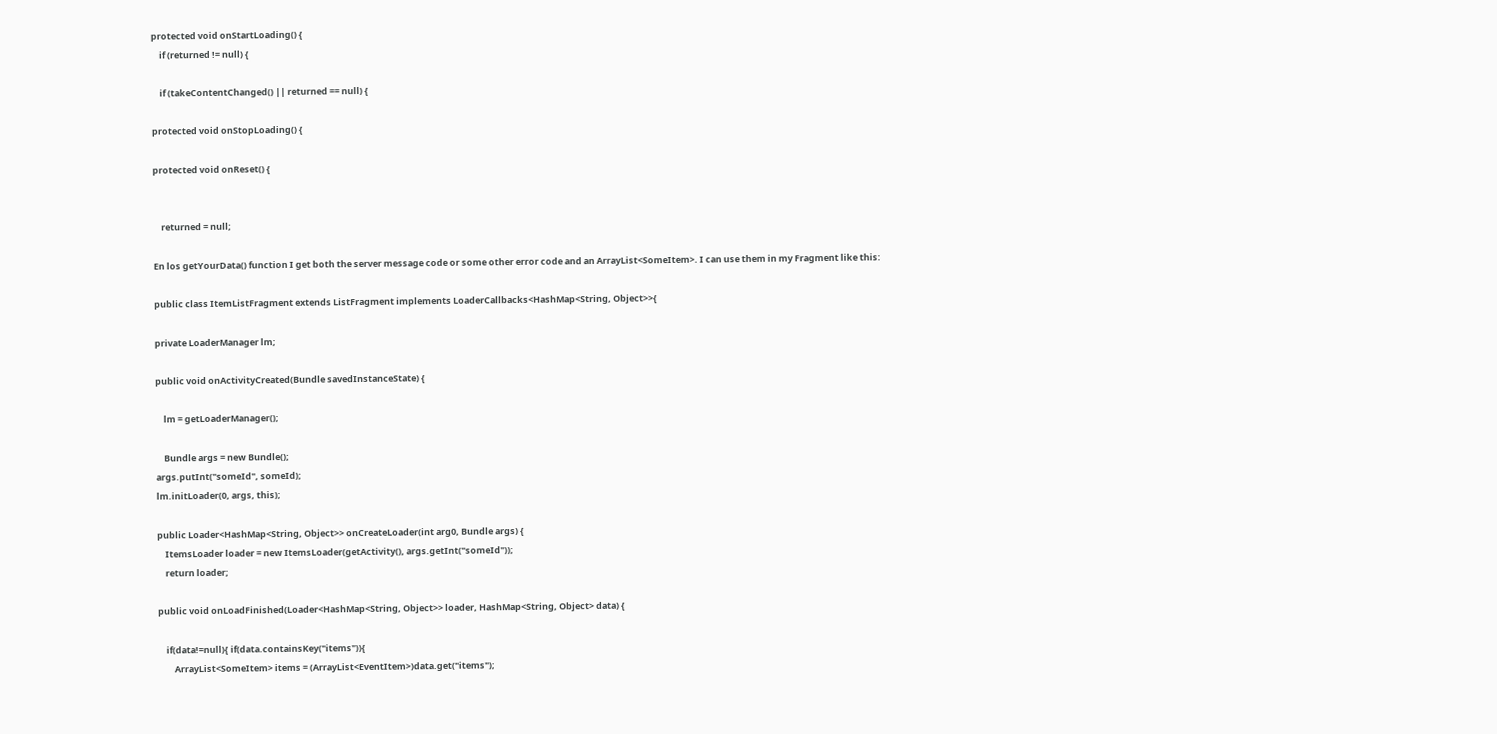protected void onStartLoading() {
    if (returned != null) {

    if (takeContentChanged() || returned == null) {

protected void onStopLoading() {

protected void onReset() {


    returned = null;

En los getYourData() function I get both the server message code or some other error code and an ArrayList<SomeItem>. I can use them in my Fragment like this:

public class ItemListFragment extends ListFragment implements LoaderCallbacks<HashMap<String, Object>>{

private LoaderManager lm;

public void onActivityCreated(Bundle savedInstanceState) {

    lm = getLoaderManager();

    Bundle args = new Bundle();
args.putInt("someId", someId);
lm.initLoader(0, args, this);

public Loader<HashMap<String, Object>> onCreateLoader(int arg0, Bundle args) {
    ItemsLoader loader = new ItemsLoader(getActivity(), args.getInt("someId"));
    return loader;

public void onLoadFinished(Loader<HashMap<String, Object>> loader, HashMap<String, Object> data) {

    if(data!=null){ if(data.containsKey("items")){
        ArrayList<SomeItem> items = (ArrayList<EventItem>)data.get("items");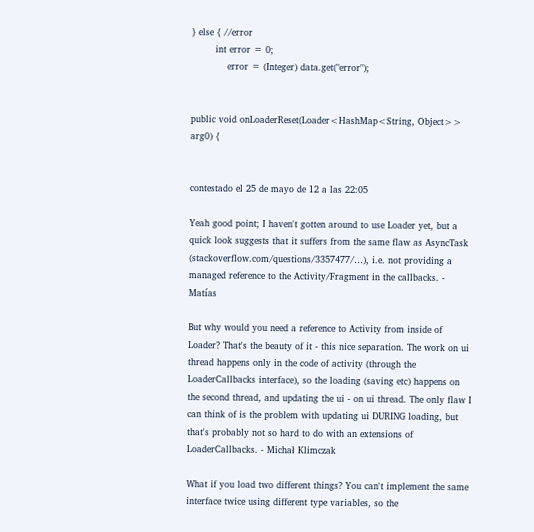} else { //error
        int error = 0;
            error = (Integer) data.get("error");


public void onLoaderReset(Loader<HashMap<String, Object>> arg0) {


contestado el 25 de mayo de 12 a las 22:05

Yeah good point; I haven't gotten around to use Loader yet, but a quick look suggests that it suffers from the same flaw as AsyncTask (stackoverflow.com/questions/3357477/…), i.e. not providing a managed reference to the Activity/Fragment in the callbacks. - Matías

But why would you need a reference to Activity from inside of Loader? That's the beauty of it - this nice separation. The work on ui thread happens only in the code of activity (through the LoaderCallbacks interface), so the loading (saving etc) happens on the second thread, and updating the ui - on ui thread. The only flaw I can think of is the problem with updating ui DURING loading, but that's probably not so hard to do with an extensions of LoaderCallbacks. - Michał Klimczak

What if you load two different things? You can't implement the same interface twice using different type variables, so the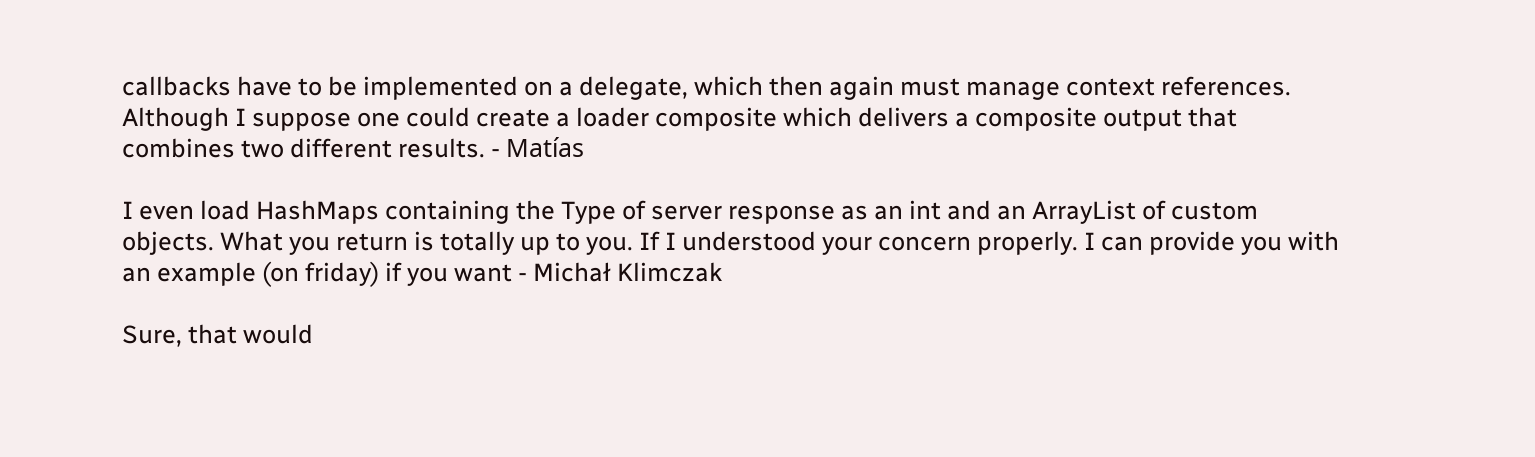callbacks have to be implemented on a delegate, which then again must manage context references. Although I suppose one could create a loader composite which delivers a composite output that combines two different results. - Matías

I even load HashMaps containing the Type of server response as an int and an ArrayList of custom objects. What you return is totally up to you. If I understood your concern properly. I can provide you with an example (on friday) if you want - Michał Klimczak

Sure, that would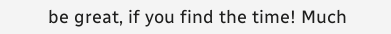be great, if you find the time! Much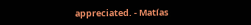appreciated. - Matías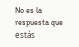No es la respuesta que estás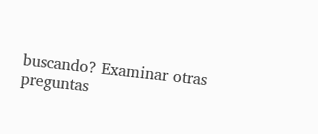buscando? Examinar otras preguntas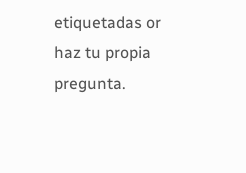etiquetadas or haz tu propia pregunta.